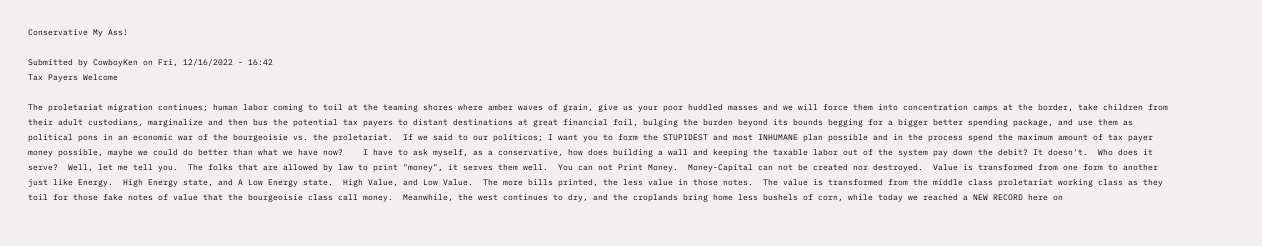Conservative My Ass!

Submitted by CowboyKen on Fri, 12/16/2022 - 16:42
Tax Payers Welcome

The proletariat migration continues; human labor coming to toil at the teaming shores where amber waves of grain, give us your poor huddled masses and we will force them into concentration camps at the border, take children from their adult custodians, marginalize and then bus the potential tax payers to distant destinations at great financial foil, bulging the burden beyond its bounds begging for a bigger better spending package, and use them as political pons in an economic war of the bourgeoisie vs. the proletariat.  If we said to our politicos; I want you to form the STUPIDEST and most INHUMANE plan possible and in the process spend the maximum amount of tax payer money possible, maybe we could do better than what we have now?    I have to ask myself, as a conservative, how does building a wall and keeping the taxable labor out of the system pay down the debit? It doesn't.  Who does it serve?  Well, let me tell you.  The folks that are allowed by law to print "money", it serves them well.  You can not Print Money.  Money-Capital can not be created nor destroyed.  Value is transformed from one form to another just like Energy.  High Energy state, and A Low Energy state.  High Value, and Low Value.  The more bills printed, the less value in those notes.  The value is transformed from the middle class proletariat working class as they toil for those fake notes of value that the bourgeoisie class call money.  Meanwhile, the west continues to dry, and the croplands bring home less bushels of corn, while today we reached a NEW RECORD here on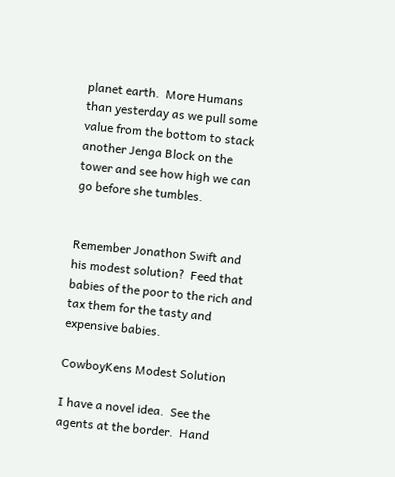planet earth.  More Humans than yesterday as we pull some value from the bottom to stack another Jenga Block on the tower and see how high we can go before she tumbles.


Remember Jonathon Swift and his modest solution?  Feed that babies of the poor to the rich and tax them for the tasty and expensive babies.

CowboyKens Modest Solution

I have a novel idea.  See the agents at the border.  Hand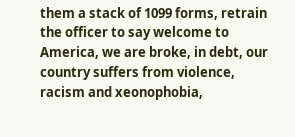them a stack of 1099 forms, retrain the officer to say welcome to America, we are broke, in debt, our country suffers from violence, racism and xeonophobia,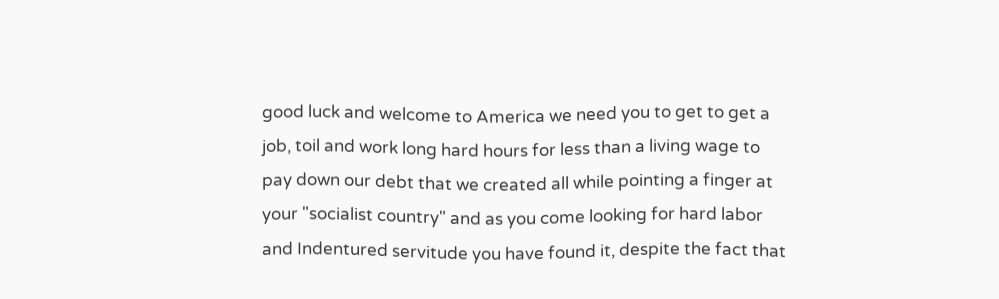good luck and welcome to America we need you to get to get a job, toil and work long hard hours for less than a living wage to pay down our debt that we created all while pointing a finger at your "socialist country" and as you come looking for hard labor and Indentured servitude you have found it, despite the fact that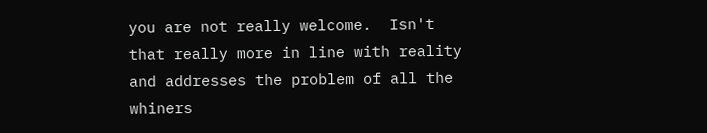you are not really welcome.  Isn't that really more in line with reality and addresses the problem of all the whiners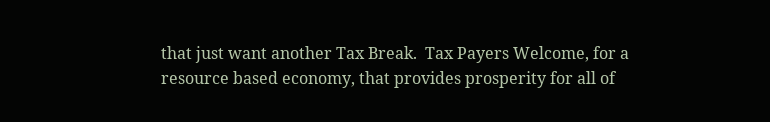that just want another Tax Break.  Tax Payers Welcome, for a resource based economy, that provides prosperity for all of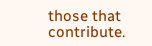those that contribute.